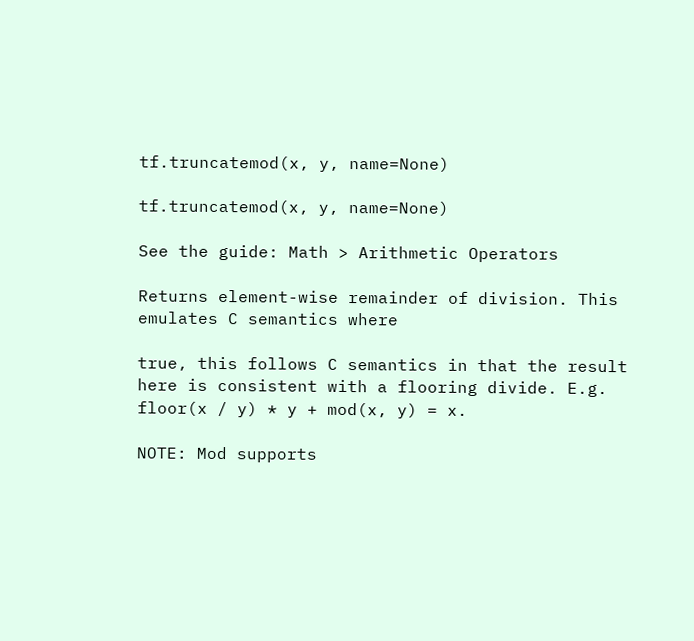tf.truncatemod(x, y, name=None)

tf.truncatemod(x, y, name=None)

See the guide: Math > Arithmetic Operators

Returns element-wise remainder of division. This emulates C semantics where

true, this follows C semantics in that the result here is consistent with a flooring divide. E.g. floor(x / y) * y + mod(x, y) = x.

NOTE: Mod supports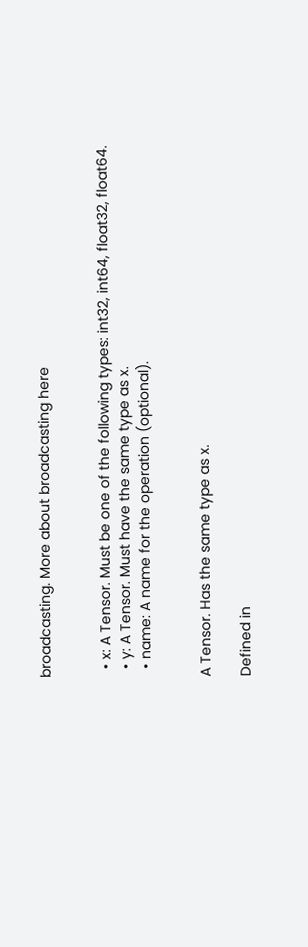broadcasting. More about broadcasting here


  • x: A Tensor. Must be one of the following types: int32, int64, float32, float64.
  • y: A Tensor. Must have the same type as x.
  • name: A name for the operation (optional).


A Tensor. Has the same type as x.

Defined in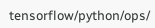tensorflow/python/ops/